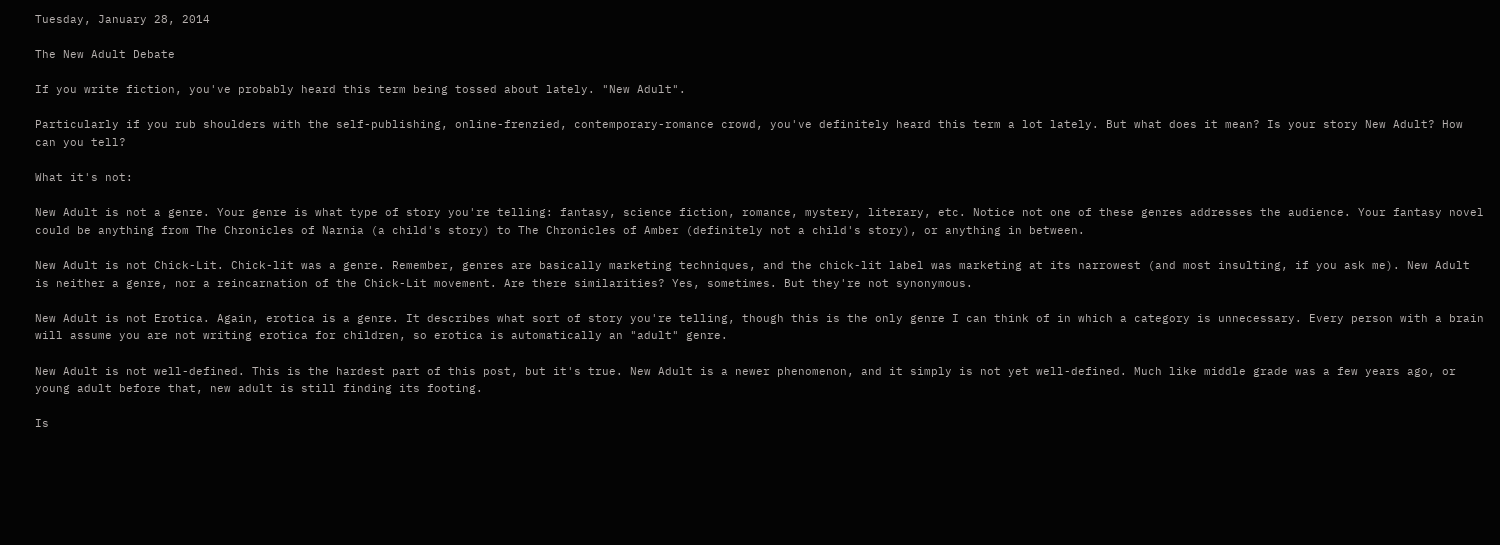Tuesday, January 28, 2014

The New Adult Debate

If you write fiction, you've probably heard this term being tossed about lately. "New Adult".

Particularly if you rub shoulders with the self-publishing, online-frenzied, contemporary-romance crowd, you've definitely heard this term a lot lately. But what does it mean? Is your story New Adult? How can you tell?

What it's not:

New Adult is not a genre. Your genre is what type of story you're telling: fantasy, science fiction, romance, mystery, literary, etc. Notice not one of these genres addresses the audience. Your fantasy novel could be anything from The Chronicles of Narnia (a child's story) to The Chronicles of Amber (definitely not a child's story), or anything in between.

New Adult is not Chick-Lit. Chick-lit was a genre. Remember, genres are basically marketing techniques, and the chick-lit label was marketing at its narrowest (and most insulting, if you ask me). New Adult is neither a genre, nor a reincarnation of the Chick-Lit movement. Are there similarities? Yes, sometimes. But they're not synonymous.

New Adult is not Erotica. Again, erotica is a genre. It describes what sort of story you're telling, though this is the only genre I can think of in which a category is unnecessary. Every person with a brain will assume you are not writing erotica for children, so erotica is automatically an "adult" genre.

New Adult is not well-defined. This is the hardest part of this post, but it's true. New Adult is a newer phenomenon, and it simply is not yet well-defined. Much like middle grade was a few years ago, or young adult before that, new adult is still finding its footing.

Is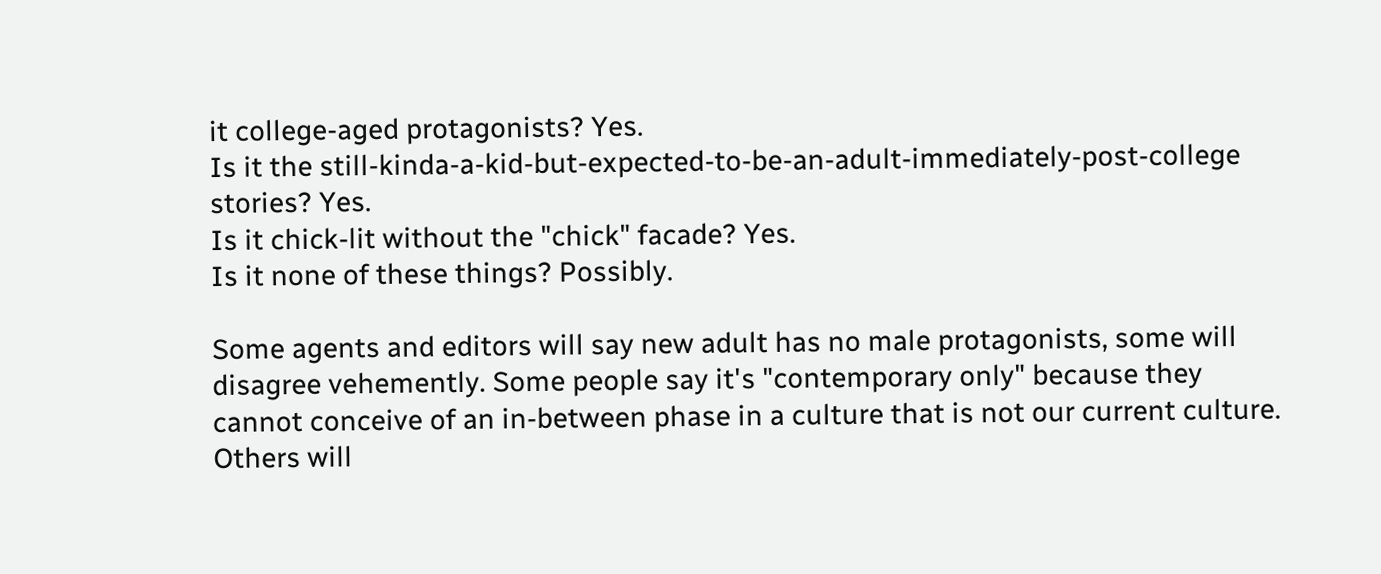it college-aged protagonists? Yes.
Is it the still-kinda-a-kid-but-expected-to-be-an-adult-immediately-post-college stories? Yes.
Is it chick-lit without the "chick" facade? Yes.
Is it none of these things? Possibly.

Some agents and editors will say new adult has no male protagonists, some will disagree vehemently. Some people say it's "contemporary only" because they cannot conceive of an in-between phase in a culture that is not our current culture. Others will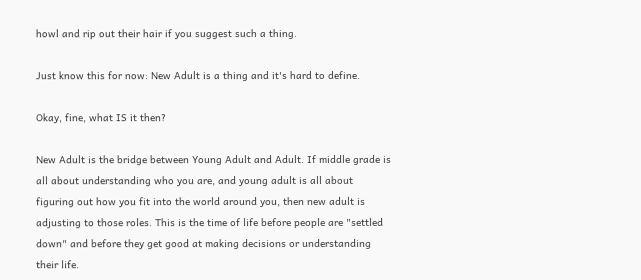howl and rip out their hair if you suggest such a thing.

Just know this for now: New Adult is a thing and it's hard to define.

Okay, fine, what IS it then?

New Adult is the bridge between Young Adult and Adult. If middle grade is all about understanding who you are, and young adult is all about figuring out how you fit into the world around you, then new adult is adjusting to those roles. This is the time of life before people are "settled down" and before they get good at making decisions or understanding their life.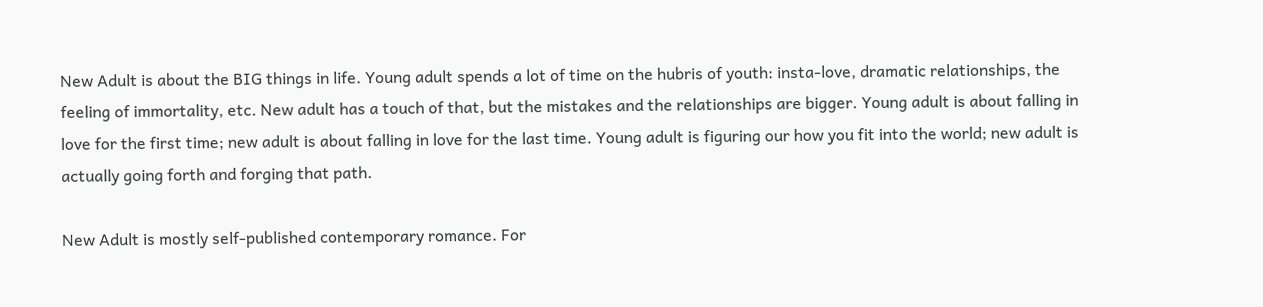New Adult is about the BIG things in life. Young adult spends a lot of time on the hubris of youth: insta-love, dramatic relationships, the feeling of immortality, etc. New adult has a touch of that, but the mistakes and the relationships are bigger. Young adult is about falling in love for the first time; new adult is about falling in love for the last time. Young adult is figuring our how you fit into the world; new adult is actually going forth and forging that path.

New Adult is mostly self-published contemporary romance. For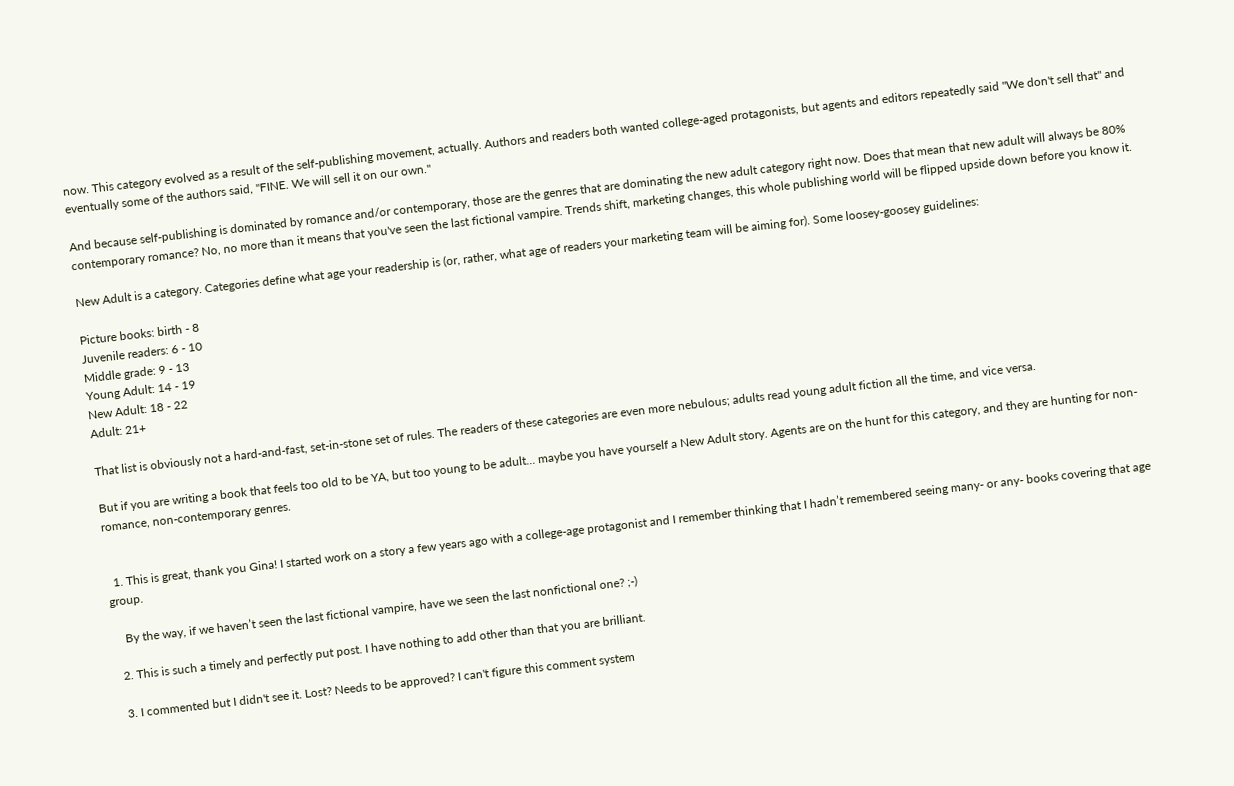now. This category evolved as a result of the self-publishing movement, actually. Authors and readers both wanted college-aged protagonists, but agents and editors repeatedly said "We don't sell that" and eventually some of the authors said, "FINE. We will sell it on our own."

And because self-publishing is dominated by romance and/or contemporary, those are the genres that are dominating the new adult category right now. Does that mean that new adult will always be 80% contemporary romance? No, no more than it means that you've seen the last fictional vampire. Trends shift, marketing changes, this whole publishing world will be flipped upside down before you know it.

New Adult is a category. Categories define what age your readership is (or, rather, what age of readers your marketing team will be aiming for). Some loosey-goosey guidelines:

Picture books: birth - 8
Juvenile readers: 6 - 10
Middle grade: 9 - 13
Young Adult: 14 - 19
New Adult: 18 - 22
Adult: 21+

That list is obviously not a hard-and-fast, set-in-stone set of rules. The readers of these categories are even more nebulous; adults read young adult fiction all the time, and vice versa.

But if you are writing a book that feels too old to be YA, but too young to be adult... maybe you have yourself a New Adult story. Agents are on the hunt for this category, and they are hunting for non-romance, non-contemporary genres.


  1. This is great, thank you Gina! I started work on a story a few years ago with a college-age protagonist and I remember thinking that I hadn’t remembered seeing many- or any- books covering that age group.

    By the way, if we haven’t seen the last fictional vampire, have we seen the last nonfictional one? ;-)

  2. This is such a timely and perfectly put post. I have nothing to add other than that you are brilliant.

  3. I commented but I didn't see it. Lost? Needs to be approved? I can't figure this comment system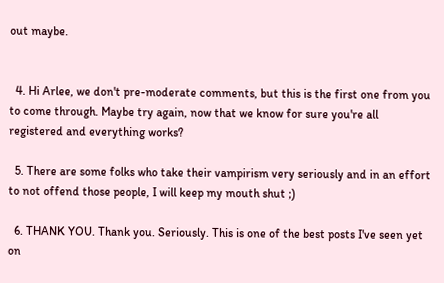out maybe.


  4. Hi Arlee, we don't pre-moderate comments, but this is the first one from you to come through. Maybe try again, now that we know for sure you're all registered and everything works?

  5. There are some folks who take their vampirism very seriously and in an effort to not offend those people, I will keep my mouth shut ;)

  6. THANK YOU. Thank you. Seriously. This is one of the best posts I've seen yet on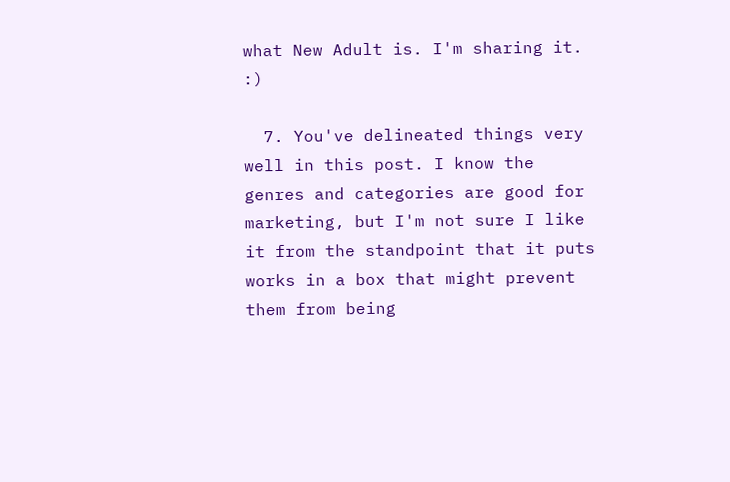what New Adult is. I'm sharing it. :)

  7. You've delineated things very well in this post. I know the genres and categories are good for marketing, but I'm not sure I like it from the standpoint that it puts works in a box that might prevent them from being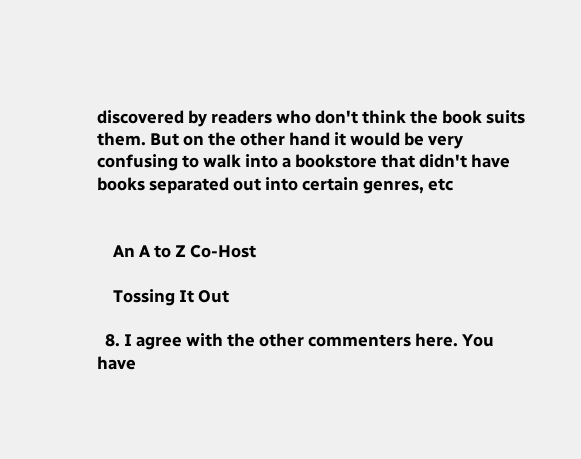discovered by readers who don't think the book suits them. But on the other hand it would be very confusing to walk into a bookstore that didn't have books separated out into certain genres, etc


    An A to Z Co-Host

    Tossing It Out

  8. I agree with the other commenters here. You have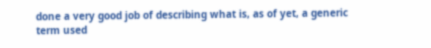done a very good job of describing what is, as of yet, a generic term used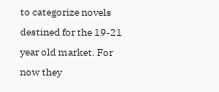to categorize novels destined for the 19-21 year old market. For now they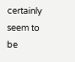certainly seem to be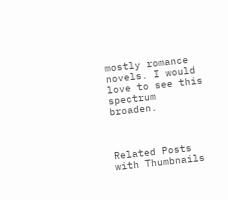mostly romance novels. I would love to see this spectrum broaden.



Related Posts with Thumbnails